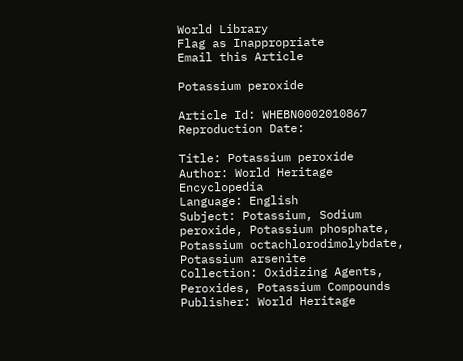World Library
Flag as Inappropriate
Email this Article

Potassium peroxide

Article Id: WHEBN0002010867
Reproduction Date:

Title: Potassium peroxide
Author: World Heritage Encyclopedia
Language: English
Subject: Potassium, Sodium peroxide, Potassium phosphate, Potassium octachlorodimolybdate, Potassium arsenite
Collection: Oxidizing Agents, Peroxides, Potassium Compounds
Publisher: World Heritage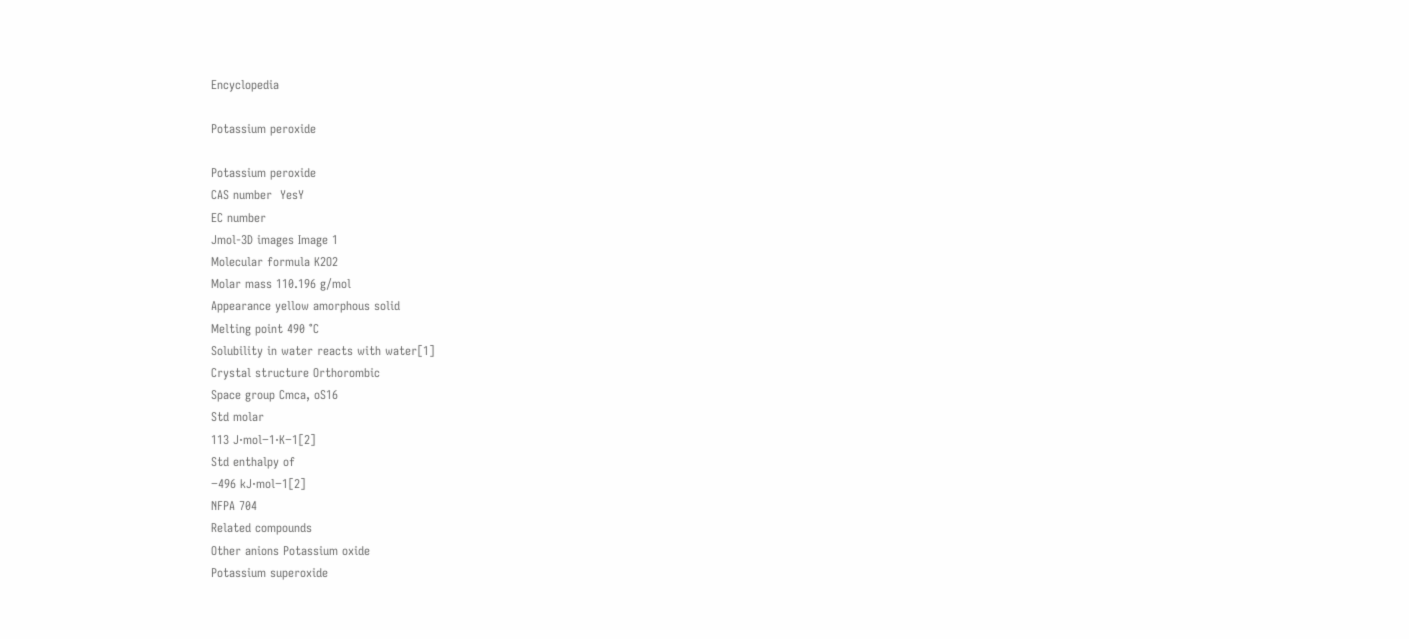Encyclopedia

Potassium peroxide

Potassium peroxide
CAS number  YesY
EC number
Jmol-3D images Image 1
Molecular formula K2O2
Molar mass 110.196 g/mol
Appearance yellow amorphous solid
Melting point 490 °C
Solubility in water reacts with water[1]
Crystal structure Orthorombic
Space group Cmca, oS16
Std molar
113 J·mol−1·K−1[2]
Std enthalpy of
−496 kJ·mol−1[2]
NFPA 704
Related compounds
Other anions Potassium oxide
Potassium superoxide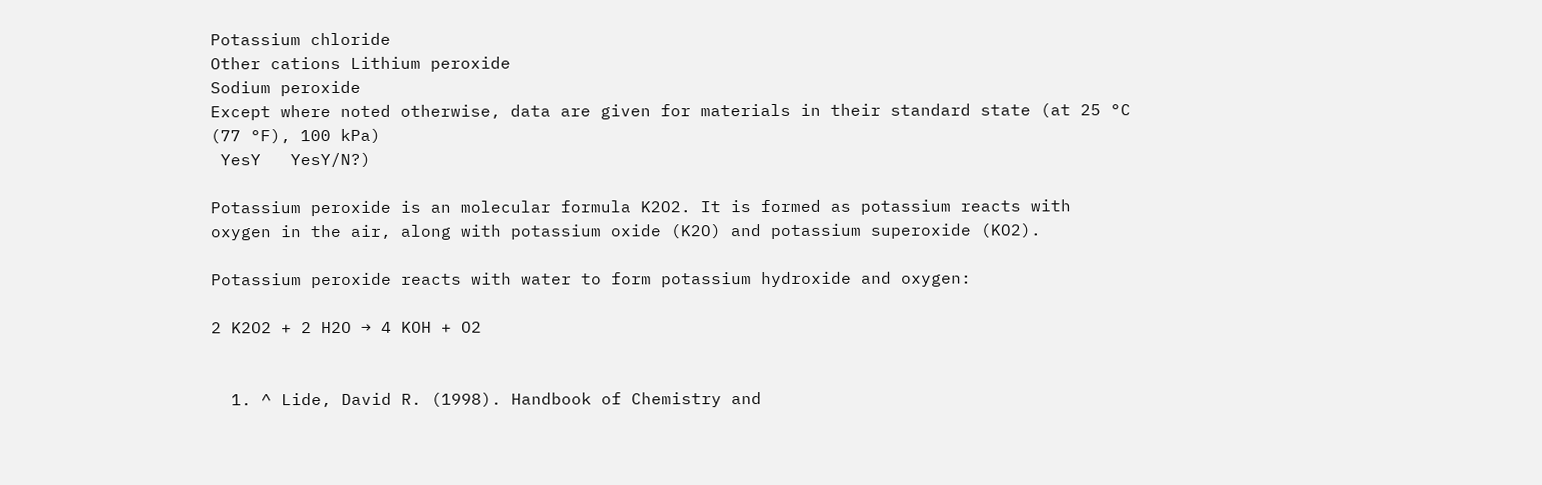Potassium chloride
Other cations Lithium peroxide
Sodium peroxide
Except where noted otherwise, data are given for materials in their standard state (at 25 °C (77 °F), 100 kPa)
 YesY   YesY/N?)

Potassium peroxide is an molecular formula K2O2. It is formed as potassium reacts with oxygen in the air, along with potassium oxide (K2O) and potassium superoxide (KO2).

Potassium peroxide reacts with water to form potassium hydroxide and oxygen:

2 K2O2 + 2 H2O → 4 KOH + O2


  1. ^ Lide, David R. (1998). Handbook of Chemistry and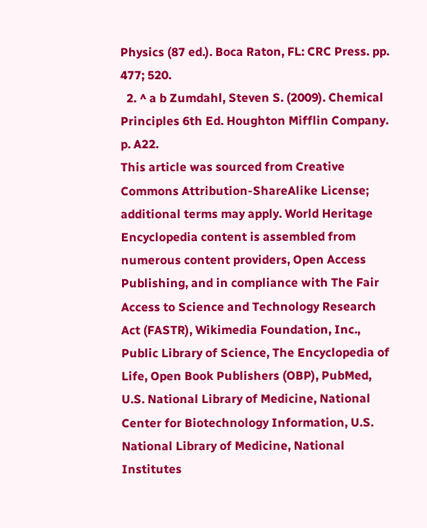Physics (87 ed.). Boca Raton, FL: CRC Press. pp. 477; 520.
  2. ^ a b Zumdahl, Steven S. (2009). Chemical Principles 6th Ed. Houghton Mifflin Company. p. A22.
This article was sourced from Creative Commons Attribution-ShareAlike License; additional terms may apply. World Heritage Encyclopedia content is assembled from numerous content providers, Open Access Publishing, and in compliance with The Fair Access to Science and Technology Research Act (FASTR), Wikimedia Foundation, Inc., Public Library of Science, The Encyclopedia of Life, Open Book Publishers (OBP), PubMed, U.S. National Library of Medicine, National Center for Biotechnology Information, U.S. National Library of Medicine, National Institutes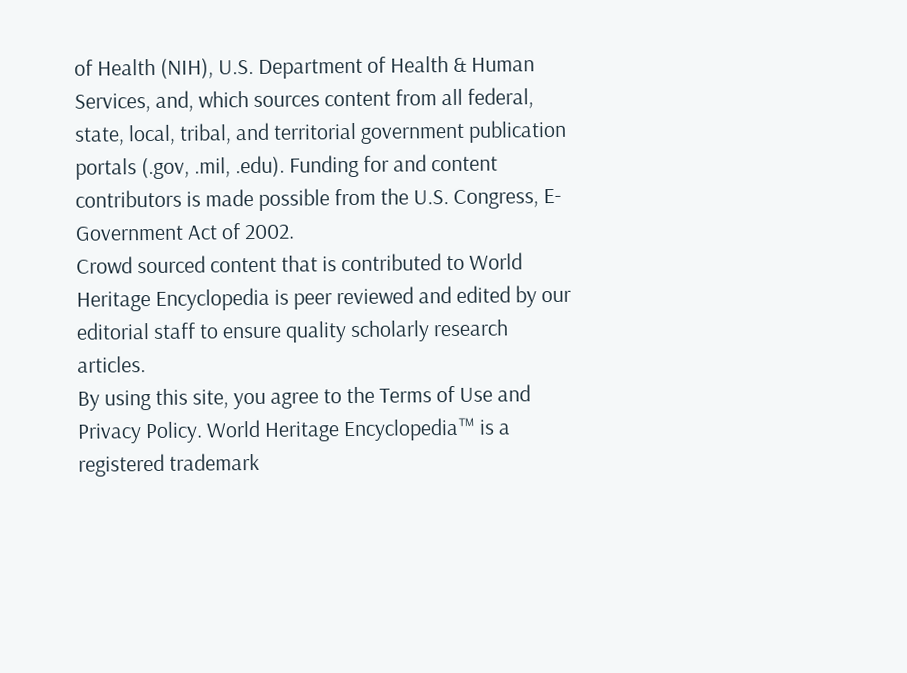of Health (NIH), U.S. Department of Health & Human Services, and, which sources content from all federal, state, local, tribal, and territorial government publication portals (.gov, .mil, .edu). Funding for and content contributors is made possible from the U.S. Congress, E-Government Act of 2002.
Crowd sourced content that is contributed to World Heritage Encyclopedia is peer reviewed and edited by our editorial staff to ensure quality scholarly research articles.
By using this site, you agree to the Terms of Use and Privacy Policy. World Heritage Encyclopedia™ is a registered trademark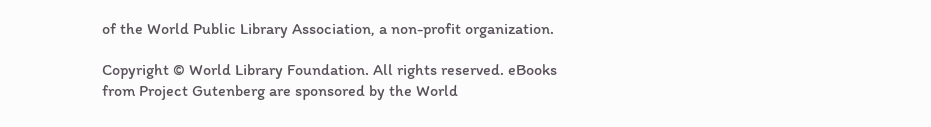of the World Public Library Association, a non-profit organization.

Copyright © World Library Foundation. All rights reserved. eBooks from Project Gutenberg are sponsored by the World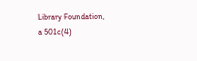Library Foundation,
a 501c(4)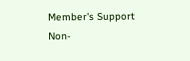Member's Support Non-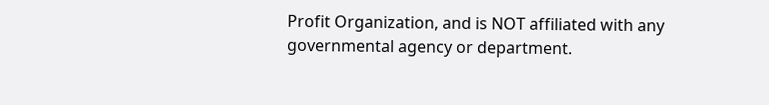Profit Organization, and is NOT affiliated with any governmental agency or department.